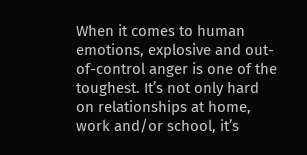When it comes to human emotions, explosive and out-of-control anger is one of the toughest. It’s not only hard on relationships at home, work and/or school, it’s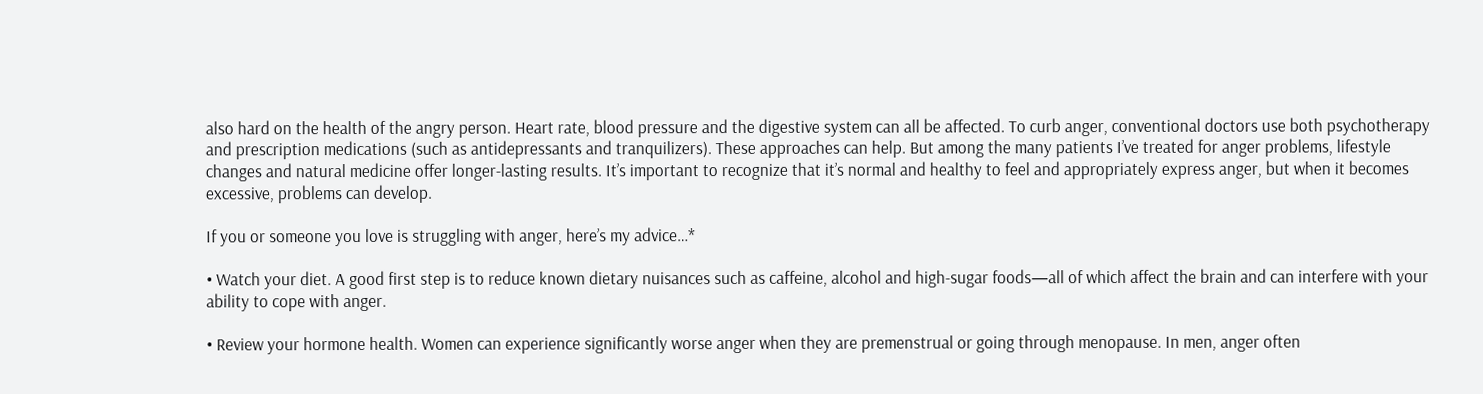also hard on the health of the angry person. Heart rate, blood pressure and the digestive system can all be affected. To curb anger, conventional doctors use both psychotherapy and prescription medications (such as antidepressants and tranquilizers). These approaches can help. But among the many patients I’ve treated for anger problems, lifestyle changes and natural medicine offer longer-lasting results. It’s important to recognize that it’s normal and healthy to feel and appropriately express anger, but when it becomes excessive, problems can develop.

If you or someone you love is struggling with anger, here’s my advice…*

• Watch your diet. A good first step is to reduce known dietary nuisances such as caffeine, alcohol and high-sugar foods—all of which affect the brain and can interfere with your ability to cope with anger.

• Review your hormone health. Women can experience significantly worse anger when they are premenstrual or going through menopause. In men, anger often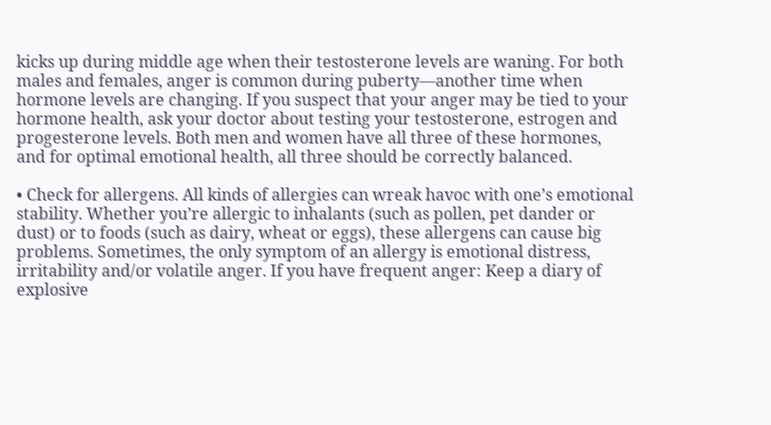kicks up during middle age when their testosterone levels are waning. For both males and females, anger is common during puberty—another time when hormone levels are changing. If you suspect that your anger may be tied to your hormone health, ask your doctor about testing your testosterone, estrogen and progesterone levels. Both men and women have all three of these hormones, and for optimal emotional health, all three should be correctly balanced.

• Check for allergens. All kinds of allergies can wreak havoc with one’s emotional stability. Whether you’re allergic to inhalants (such as pollen, pet dander or dust) or to foods (such as dairy, wheat or eggs), these allergens can cause big problems. Sometimes, the only symptom of an allergy is emotional distress, irritability and/or volatile anger. If you have frequent anger: Keep a diary of explosive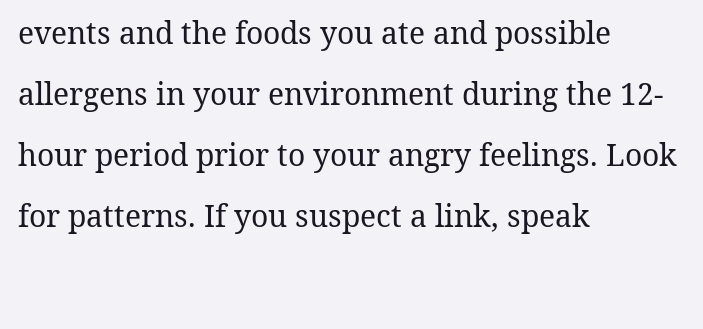events and the foods you ate and possible allergens in your environment during the 12-hour period prior to your angry feelings. Look for patterns. If you suspect a link, speak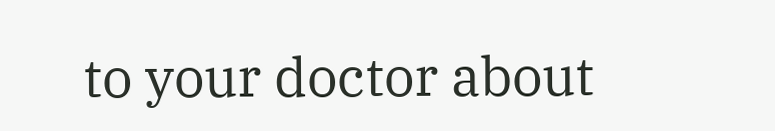to your doctor about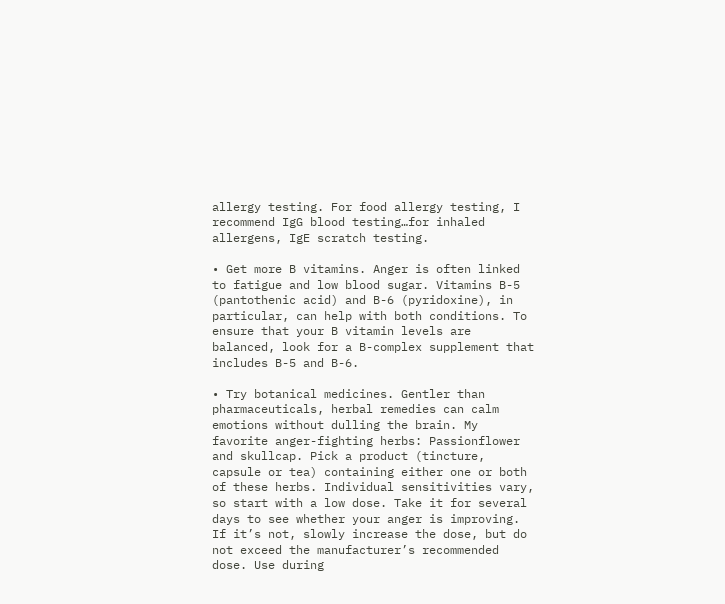allergy testing. For food allergy testing, I recommend IgG blood testing…for inhaled allergens, IgE scratch testing.

• Get more B vitamins. Anger is often linked to fatigue and low blood sugar. Vitamins B-5 (pantothenic acid) and B-6 (pyridoxine), in particular, can help with both conditions. To ensure that your B vitamin levels are balanced, look for a B-complex supplement that includes B-5 and B-6.

• Try botanical medicines. Gentler than pharmaceuticals, herbal remedies can calm emotions without dulling the brain. My favorite anger-fighting herbs: Passionflower and skullcap. Pick a product (tincture, capsule or tea) containing either one or both of these herbs. Individual sensitivities vary, so start with a low dose. Take it for several days to see whether your anger is improving. If it’s not, slowly increase the dose, but do not exceed the manufacturer’s recommended dose. Use during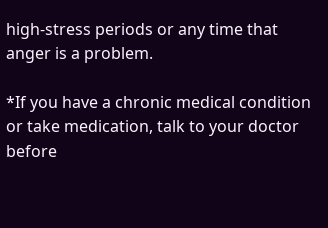high-stress periods or any time that anger is a problem.

*If you have a chronic medical condition or take medication, talk to your doctor before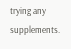trying any supplements.